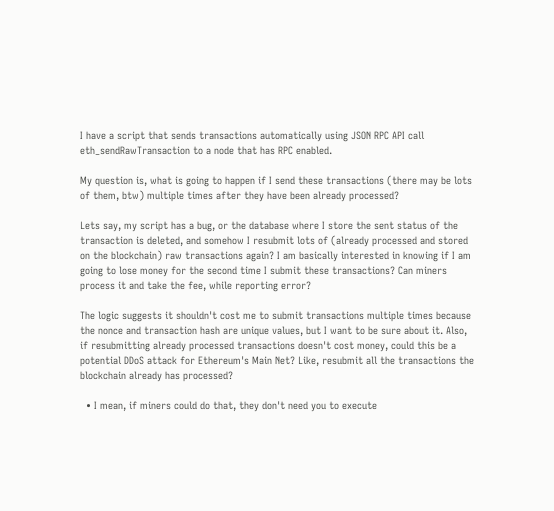I have a script that sends transactions automatically using JSON RPC API call eth_sendRawTransaction to a node that has RPC enabled.

My question is, what is going to happen if I send these transactions (there may be lots of them, btw) multiple times after they have been already processed?

Lets say, my script has a bug, or the database where I store the sent status of the transaction is deleted, and somehow I resubmit lots of (already processed and stored on the blockchain) raw transactions again? I am basically interested in knowing if I am going to lose money for the second time I submit these transactions? Can miners process it and take the fee, while reporting error?

The logic suggests it shouldn't cost me to submit transactions multiple times because the nonce and transaction hash are unique values, but I want to be sure about it. Also, if resubmitting already processed transactions doesn't cost money, could this be a potential DDoS attack for Ethereum's Main Net? Like, resubmit all the transactions the blockchain already has processed?

  • I mean, if miners could do that, they don't need you to execute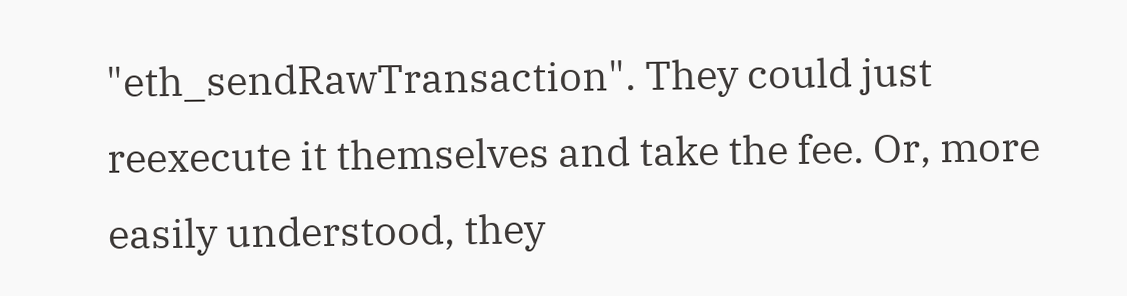"eth_sendRawTransaction". They could just reexecute it themselves and take the fee. Or, more easily understood, they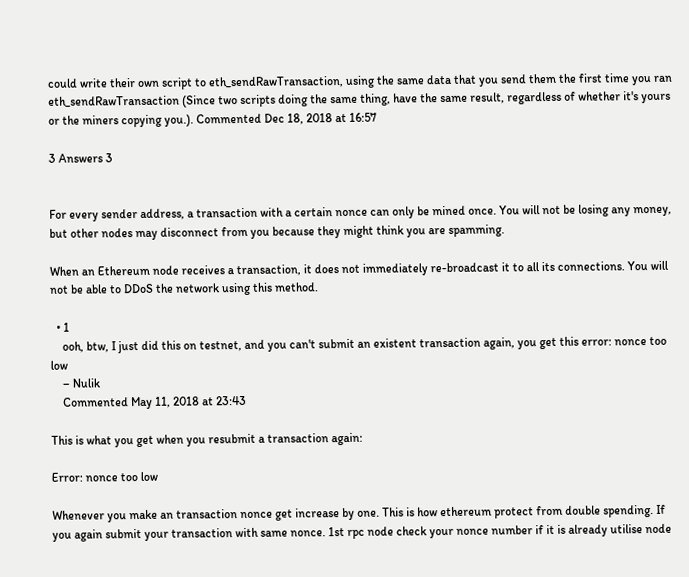could write their own script to eth_sendRawTransaction, using the same data that you send them the first time you ran eth_sendRawTransaction (Since two scripts doing the same thing, have the same result, regardless of whether it's yours or the miners copying you.). Commented Dec 18, 2018 at 16:57

3 Answers 3


For every sender address, a transaction with a certain nonce can only be mined once. You will not be losing any money, but other nodes may disconnect from you because they might think you are spamming.

When an Ethereum node receives a transaction, it does not immediately re-broadcast it to all its connections. You will not be able to DDoS the network using this method.

  • 1
    ooh, btw, I just did this on testnet, and you can't submit an existent transaction again, you get this error: nonce too low
    – Nulik
    Commented May 11, 2018 at 23:43

This is what you get when you resubmit a transaction again:

Error: nonce too low

Whenever you make an transaction nonce get increase by one. This is how ethereum protect from double spending. If you again submit your transaction with same nonce. 1st rpc node check your nonce number if it is already utilise node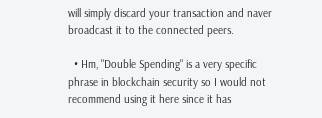will simply discard your transaction and naver broadcast it to the connected peers.

  • Hm, "Double Spending" is a very specific phrase in blockchain security so I would not recommend using it here since it has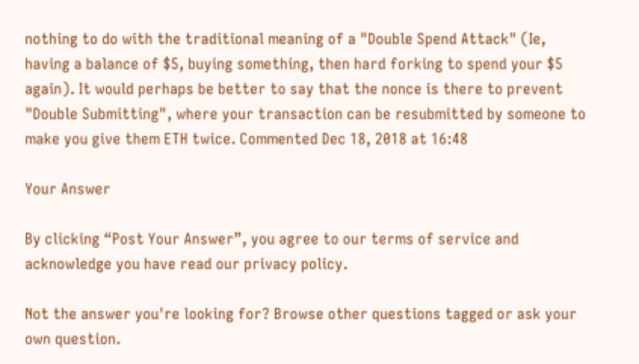nothing to do with the traditional meaning of a "Double Spend Attack" (Ie, having a balance of $5, buying something, then hard forking to spend your $5 again). It would perhaps be better to say that the nonce is there to prevent "Double Submitting", where your transaction can be resubmitted by someone to make you give them ETH twice. Commented Dec 18, 2018 at 16:48

Your Answer

By clicking “Post Your Answer”, you agree to our terms of service and acknowledge you have read our privacy policy.

Not the answer you're looking for? Browse other questions tagged or ask your own question.